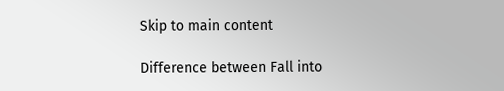Skip to main content

Difference between Fall into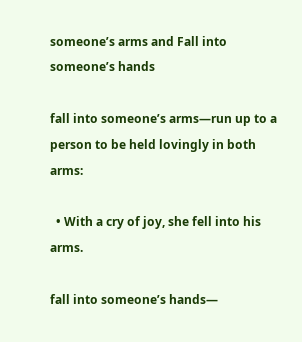someone’s arms and Fall into someone’s hands

fall into someone’s arms—run up to a person to be held lovingly in both arms:

  • With a cry of joy, she fell into his arms.

fall into someone’s hands—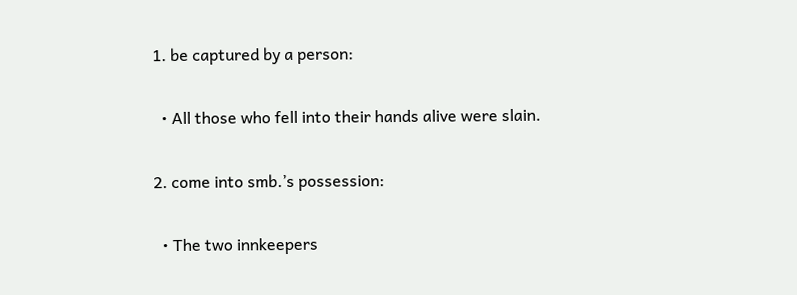1. be captured by a person:

  • All those who fell into their hands alive were slain.

2. come into smb.’s possession:

  • The two innkeepers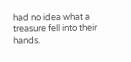had no idea what a treasure fell into their hands.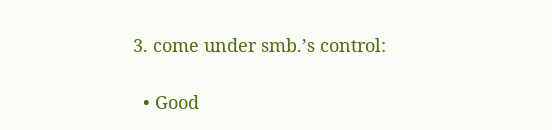3. come under smb.’s control:

  • Good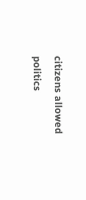citizens allowed politics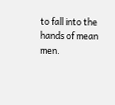to fall into the hands of mean men.